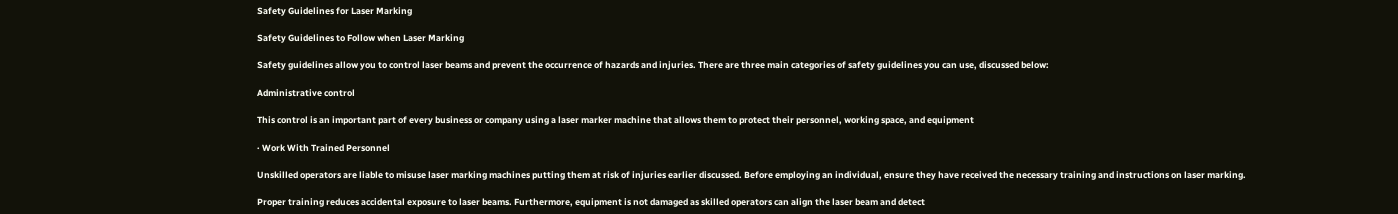Safety Guidelines for Laser Marking

Safety Guidelines to Follow when Laser Marking

Safety guidelines allow you to control laser beams and prevent the occurrence of hazards and injuries. There are three main categories of safety guidelines you can use, discussed below:

Administrative control

This control is an important part of every business or company using a laser marker machine that allows them to protect their personnel, working space, and equipment

· Work With Trained Personnel

Unskilled operators are liable to misuse laser marking machines putting them at risk of injuries earlier discussed. Before employing an individual, ensure they have received the necessary training and instructions on laser marking.

Proper training reduces accidental exposure to laser beams. Furthermore, equipment is not damaged as skilled operators can align the laser beam and detect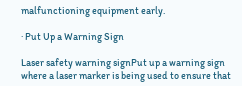malfunctioning equipment early.

· Put Up a Warning Sign

Laser safety warning signPut up a warning sign where a laser marker is being used to ensure that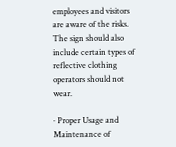employees and visitors are aware of the risks. The sign should also include certain types of reflective clothing operators should not wear.

· Proper Usage and Maintenance of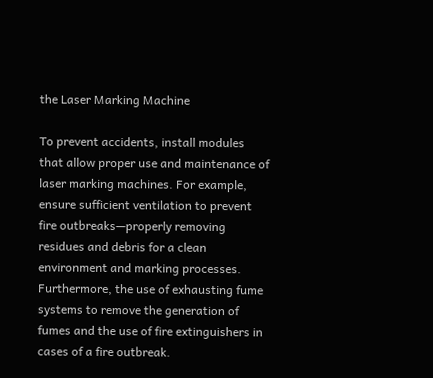the Laser Marking Machine

To prevent accidents, install modules that allow proper use and maintenance of laser marking machines. For example, ensure sufficient ventilation to prevent fire outbreaks—properly removing residues and debris for a clean environment and marking processes. Furthermore, the use of exhausting fume systems to remove the generation of fumes and the use of fire extinguishers in cases of a fire outbreak.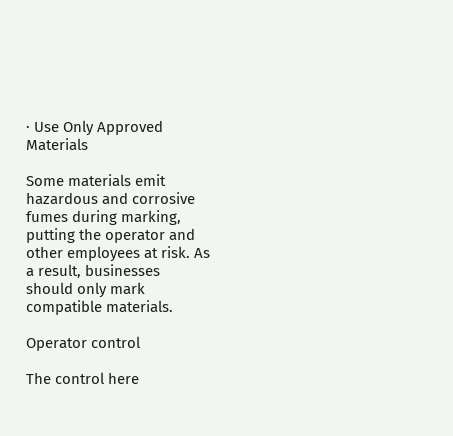· Use Only Approved Materials

Some materials emit hazardous and corrosive fumes during marking, putting the operator and other employees at risk. As a result, businesses should only mark compatible materials.

Operator control

The control here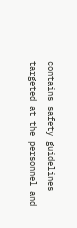contains safety guidelines targeted at the personnel and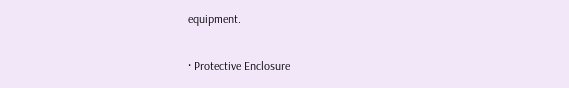equipment.

· Protective Enclosure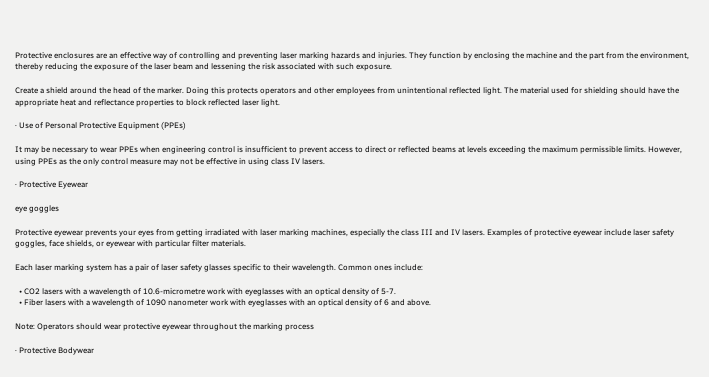Protective enclosures are an effective way of controlling and preventing laser marking hazards and injuries. They function by enclosing the machine and the part from the environment, thereby reducing the exposure of the laser beam and lessening the risk associated with such exposure.

Create a shield around the head of the marker. Doing this protects operators and other employees from unintentional reflected light. The material used for shielding should have the appropriate heat and reflectance properties to block reflected laser light.

· Use of Personal Protective Equipment (PPEs)

It may be necessary to wear PPEs when engineering control is insufficient to prevent access to direct or reflected beams at levels exceeding the maximum permissible limits. However, using PPEs as the only control measure may not be effective in using class IV lasers.

· Protective Eyewear

eye goggles

Protective eyewear prevents your eyes from getting irradiated with laser marking machines, especially the class III and IV lasers. Examples of protective eyewear include laser safety goggles, face shields, or eyewear with particular filter materials.

Each laser marking system has a pair of laser safety glasses specific to their wavelength. Common ones include:

  • CO2 lasers with a wavelength of 10.6-micrometre work with eyeglasses with an optical density of 5-7.
  • Fiber lasers with a wavelength of 1090 nanometer work with eyeglasses with an optical density of 6 and above.

Note: Operators should wear protective eyewear throughout the marking process

· Protective Bodywear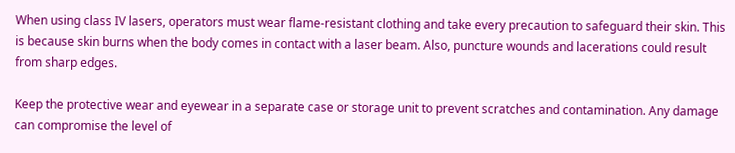When using class IV lasers, operators must wear flame-resistant clothing and take every precaution to safeguard their skin. This is because skin burns when the body comes in contact with a laser beam. Also, puncture wounds and lacerations could result from sharp edges.

Keep the protective wear and eyewear in a separate case or storage unit to prevent scratches and contamination. Any damage can compromise the level of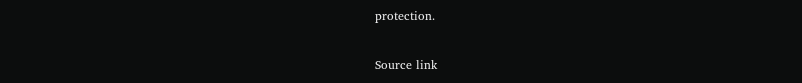protection.

Source link